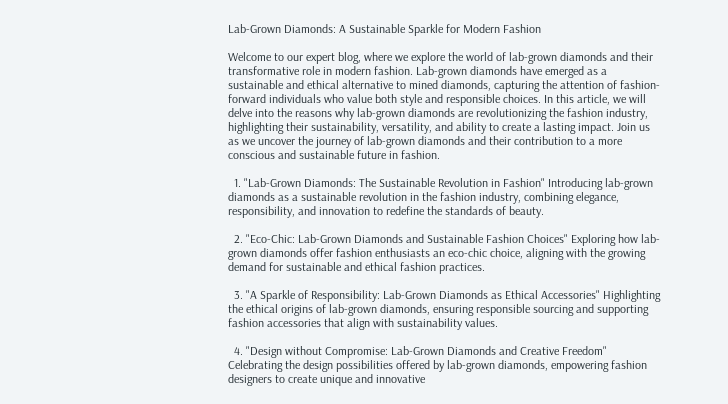Lab-Grown Diamonds: A Sustainable Sparkle for Modern Fashion

Welcome to our expert blog, where we explore the world of lab-grown diamonds and their transformative role in modern fashion. Lab-grown diamonds have emerged as a sustainable and ethical alternative to mined diamonds, capturing the attention of fashion-forward individuals who value both style and responsible choices. In this article, we will delve into the reasons why lab-grown diamonds are revolutionizing the fashion industry, highlighting their sustainability, versatility, and ability to create a lasting impact. Join us as we uncover the journey of lab-grown diamonds and their contribution to a more conscious and sustainable future in fashion.

  1. "Lab-Grown Diamonds: The Sustainable Revolution in Fashion" Introducing lab-grown diamonds as a sustainable revolution in the fashion industry, combining elegance, responsibility, and innovation to redefine the standards of beauty.

  2. "Eco-Chic: Lab-Grown Diamonds and Sustainable Fashion Choices" Exploring how lab-grown diamonds offer fashion enthusiasts an eco-chic choice, aligning with the growing demand for sustainable and ethical fashion practices.

  3. "A Sparkle of Responsibility: Lab-Grown Diamonds as Ethical Accessories" Highlighting the ethical origins of lab-grown diamonds, ensuring responsible sourcing and supporting fashion accessories that align with sustainability values.

  4. "Design without Compromise: Lab-Grown Diamonds and Creative Freedom" Celebrating the design possibilities offered by lab-grown diamonds, empowering fashion designers to create unique and innovative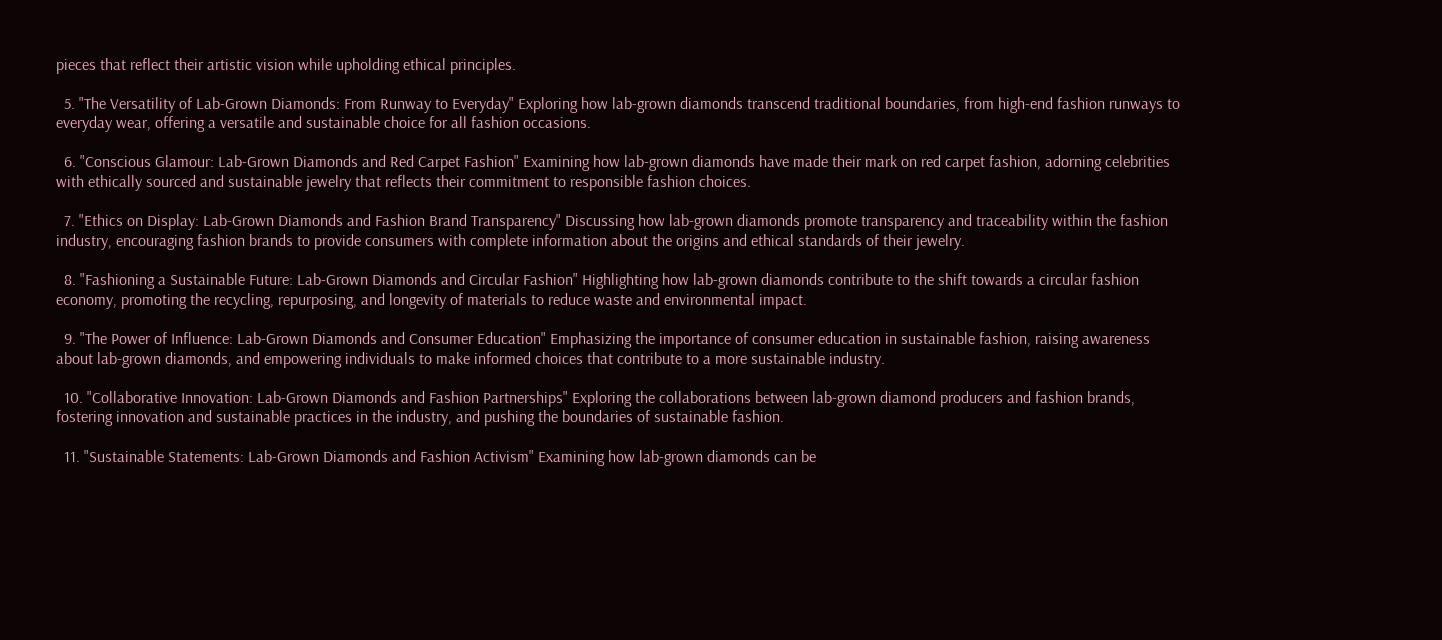pieces that reflect their artistic vision while upholding ethical principles.

  5. "The Versatility of Lab-Grown Diamonds: From Runway to Everyday" Exploring how lab-grown diamonds transcend traditional boundaries, from high-end fashion runways to everyday wear, offering a versatile and sustainable choice for all fashion occasions.

  6. "Conscious Glamour: Lab-Grown Diamonds and Red Carpet Fashion" Examining how lab-grown diamonds have made their mark on red carpet fashion, adorning celebrities with ethically sourced and sustainable jewelry that reflects their commitment to responsible fashion choices.

  7. "Ethics on Display: Lab-Grown Diamonds and Fashion Brand Transparency" Discussing how lab-grown diamonds promote transparency and traceability within the fashion industry, encouraging fashion brands to provide consumers with complete information about the origins and ethical standards of their jewelry.

  8. "Fashioning a Sustainable Future: Lab-Grown Diamonds and Circular Fashion" Highlighting how lab-grown diamonds contribute to the shift towards a circular fashion economy, promoting the recycling, repurposing, and longevity of materials to reduce waste and environmental impact.

  9. "The Power of Influence: Lab-Grown Diamonds and Consumer Education" Emphasizing the importance of consumer education in sustainable fashion, raising awareness about lab-grown diamonds, and empowering individuals to make informed choices that contribute to a more sustainable industry.

  10. "Collaborative Innovation: Lab-Grown Diamonds and Fashion Partnerships" Exploring the collaborations between lab-grown diamond producers and fashion brands, fostering innovation and sustainable practices in the industry, and pushing the boundaries of sustainable fashion.

  11. "Sustainable Statements: Lab-Grown Diamonds and Fashion Activism" Examining how lab-grown diamonds can be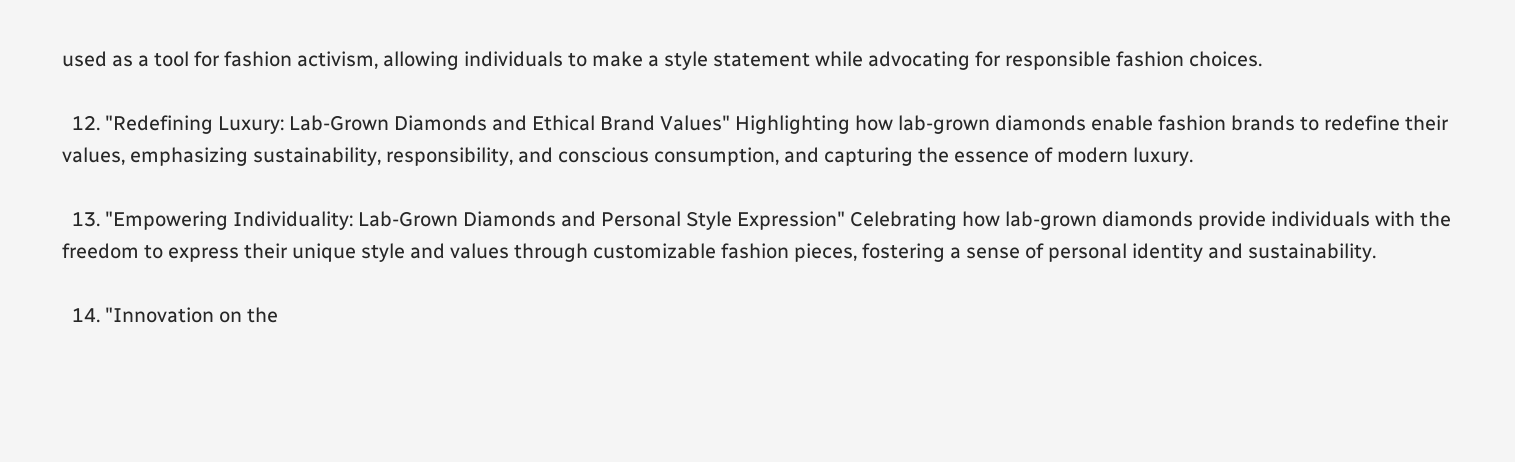used as a tool for fashion activism, allowing individuals to make a style statement while advocating for responsible fashion choices.

  12. "Redefining Luxury: Lab-Grown Diamonds and Ethical Brand Values" Highlighting how lab-grown diamonds enable fashion brands to redefine their values, emphasizing sustainability, responsibility, and conscious consumption, and capturing the essence of modern luxury.

  13. "Empowering Individuality: Lab-Grown Diamonds and Personal Style Expression" Celebrating how lab-grown diamonds provide individuals with the freedom to express their unique style and values through customizable fashion pieces, fostering a sense of personal identity and sustainability.

  14. "Innovation on the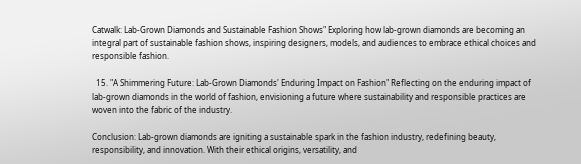Catwalk: Lab-Grown Diamonds and Sustainable Fashion Shows" Exploring how lab-grown diamonds are becoming an integral part of sustainable fashion shows, inspiring designers, models, and audiences to embrace ethical choices and responsible fashion.

  15. "A Shimmering Future: Lab-Grown Diamonds' Enduring Impact on Fashion" Reflecting on the enduring impact of lab-grown diamonds in the world of fashion, envisioning a future where sustainability and responsible practices are woven into the fabric of the industry.

Conclusion: Lab-grown diamonds are igniting a sustainable spark in the fashion industry, redefining beauty, responsibility, and innovation. With their ethical origins, versatility, and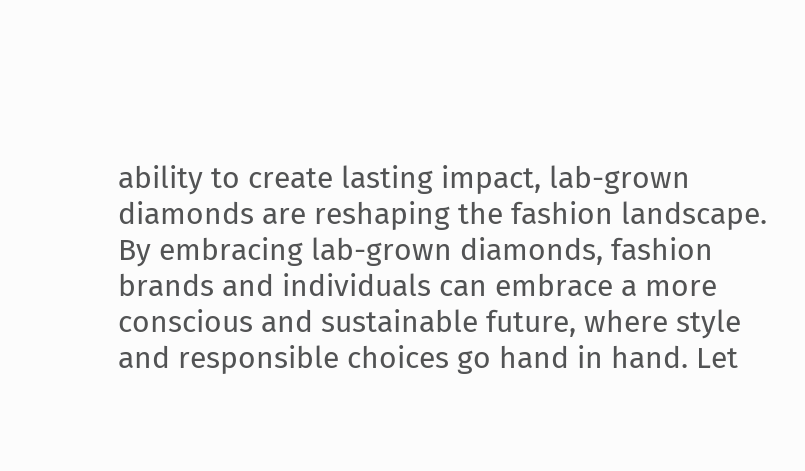ability to create lasting impact, lab-grown diamonds are reshaping the fashion landscape. By embracing lab-grown diamonds, fashion brands and individuals can embrace a more conscious and sustainable future, where style and responsible choices go hand in hand. Let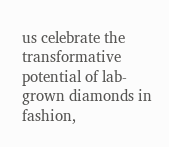us celebrate the transformative potential of lab-grown diamonds in fashion,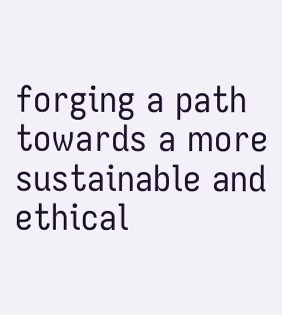forging a path towards a more sustainable and ethical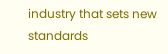industry that sets new standards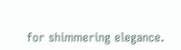for shimmering elegance.